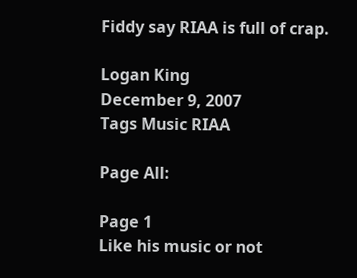Fiddy say RIAA is full of crap.

Logan King
December 9, 2007
Tags Music RIAA

Page All:

Page 1
Like his music or not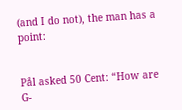(and I do not), the man has a point:


Pål asked 50 Cent: “How are G-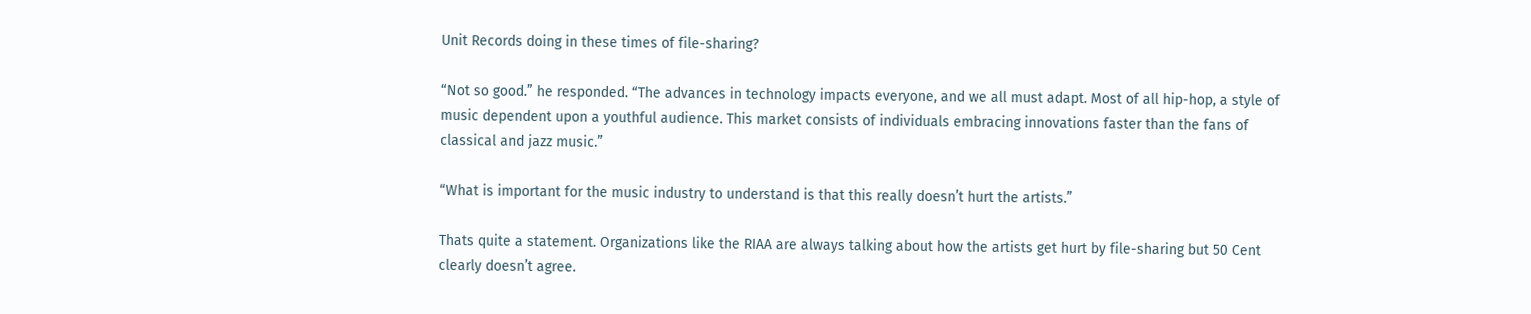Unit Records doing in these times of file-sharing?

“Not so good.” he responded. “The advances in technology impacts everyone, and we all must adapt. Most of all hip-hop, a style of music dependent upon a youthful audience. This market consists of individuals embracing innovations faster than the fans of classical and jazz music.”

“What is important for the music industry to understand is that this really doesn’t hurt the artists.”

Thats quite a statement. Organizations like the RIAA are always talking about how the artists get hurt by file-sharing but 50 Cent clearly doesn’t agree.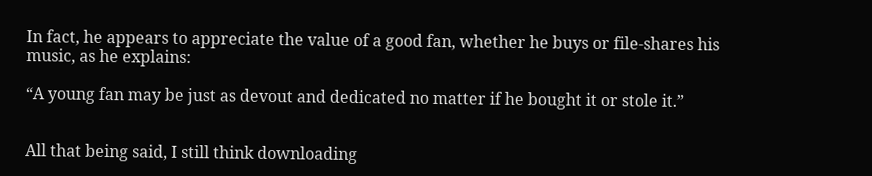In fact, he appears to appreciate the value of a good fan, whether he buys or file-shares his music, as he explains:

“A young fan may be just as devout and dedicated no matter if he bought it or stole it.”


All that being said, I still think downloading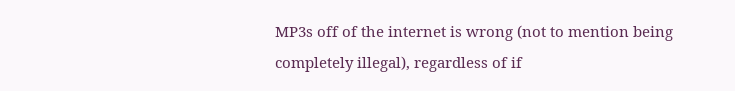MP3s off of the internet is wrong (not to mention being completely illegal), regardless of if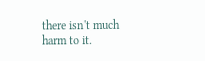there isn't much harm to it.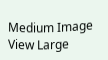Medium Image View Large